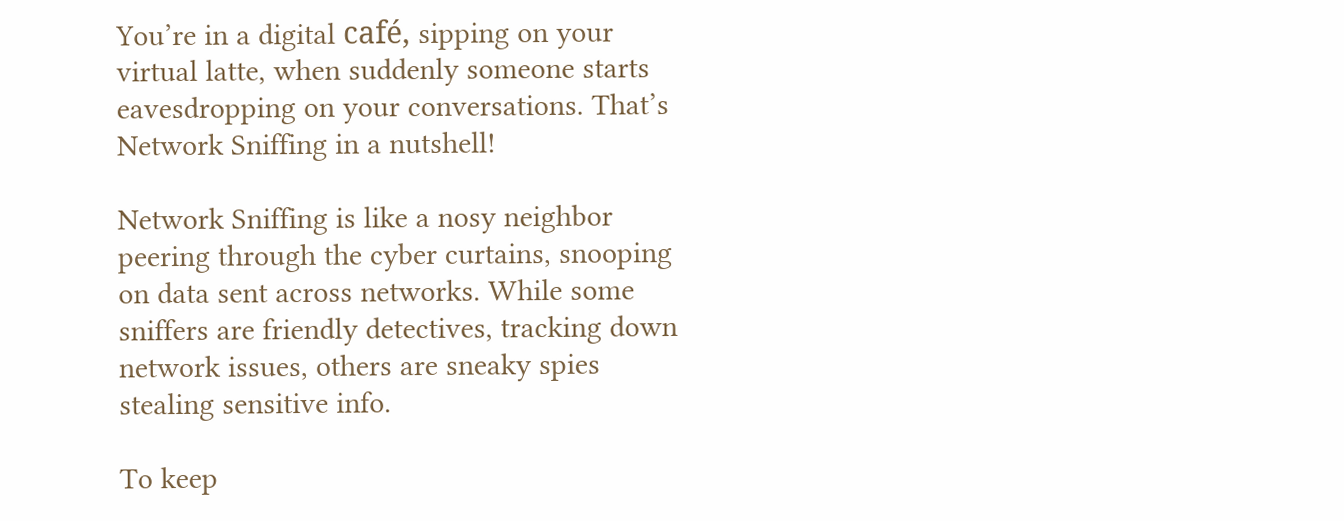You’re in a digital café, sipping on your virtual latte, when suddenly someone starts eavesdropping on your conversations. That’s Network Sniffing in a nutshell!

Network Sniffing is like a nosy neighbor peering through the cyber curtains, snooping on data sent across networks. While some sniffers are friendly detectives, tracking down network issues, others are sneaky spies stealing sensitive info.

To keep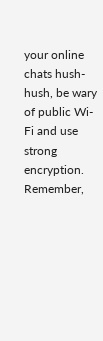your online chats hush-hush, be wary of public Wi-Fi and use strong encryption. Remember,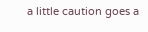a little caution goes a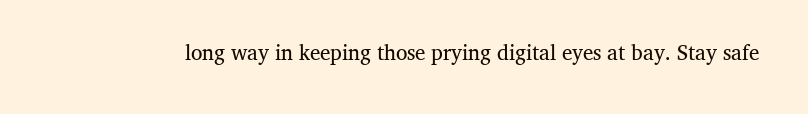long way in keeping those prying digital eyes at bay. Stay safe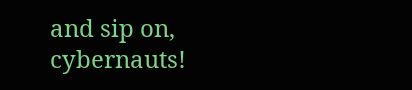and sip on, cybernauts!